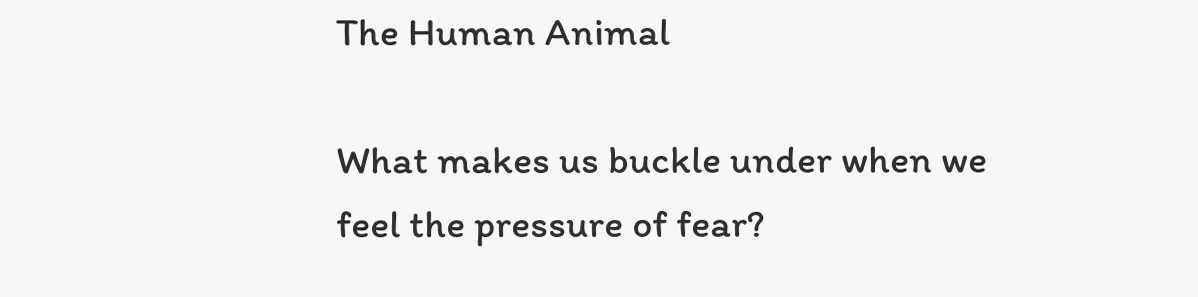The Human Animal

What makes us buckle under when we feel the pressure of fear?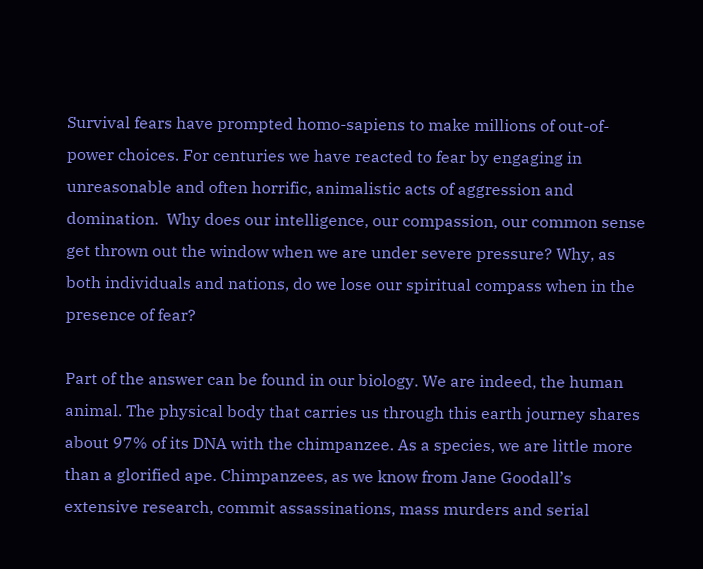Survival fears have prompted homo-sapiens to make millions of out-of-power choices. For centuries we have reacted to fear by engaging in unreasonable and often horrific, animalistic acts of aggression and domination.  Why does our intelligence, our compassion, our common sense get thrown out the window when we are under severe pressure? Why, as both individuals and nations, do we lose our spiritual compass when in the presence of fear?

Part of the answer can be found in our biology. We are indeed, the human animal. The physical body that carries us through this earth journey shares about 97% of its DNA with the chimpanzee. As a species, we are little more than a glorified ape. Chimpanzees, as we know from Jane Goodall’s extensive research, commit assassinations, mass murders and serial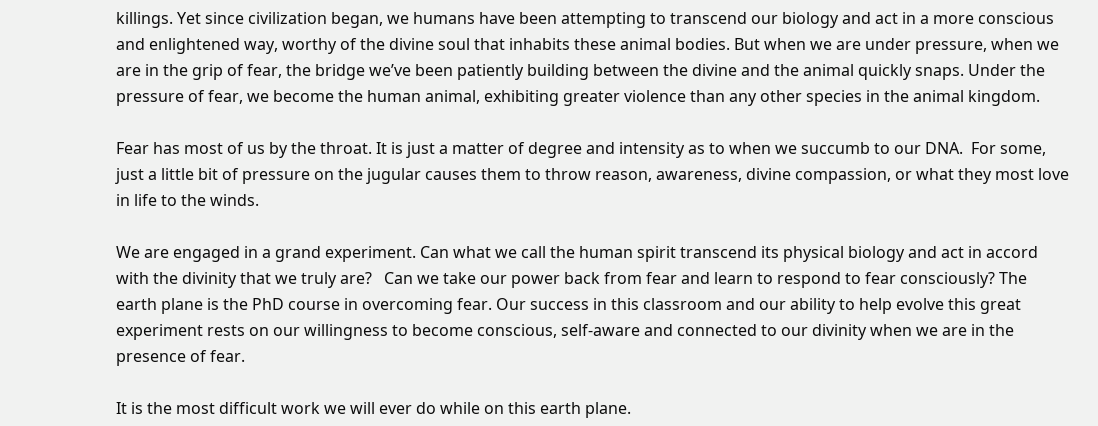killings. Yet since civilization began, we humans have been attempting to transcend our biology and act in a more conscious and enlightened way, worthy of the divine soul that inhabits these animal bodies. But when we are under pressure, when we are in the grip of fear, the bridge we’ve been patiently building between the divine and the animal quickly snaps. Under the pressure of fear, we become the human animal, exhibiting greater violence than any other species in the animal kingdom.

Fear has most of us by the throat. It is just a matter of degree and intensity as to when we succumb to our DNA.  For some, just a little bit of pressure on the jugular causes them to throw reason, awareness, divine compassion, or what they most love in life to the winds.

We are engaged in a grand experiment. Can what we call the human spirit transcend its physical biology and act in accord with the divinity that we truly are?   Can we take our power back from fear and learn to respond to fear consciously? The earth plane is the PhD course in overcoming fear. Our success in this classroom and our ability to help evolve this great experiment rests on our willingness to become conscious, self-aware and connected to our divinity when we are in the presence of fear.

It is the most difficult work we will ever do while on this earth plane.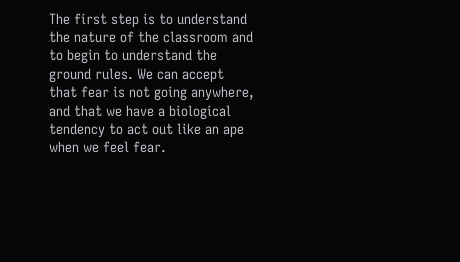The first step is to understand the nature of the classroom and to begin to understand the ground rules. We can accept that fear is not going anywhere, and that we have a biological tendency to act out like an ape when we feel fear.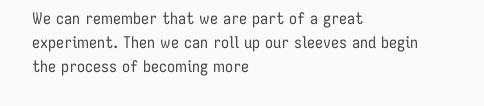We can remember that we are part of a great experiment. Then we can roll up our sleeves and begin the process of becoming more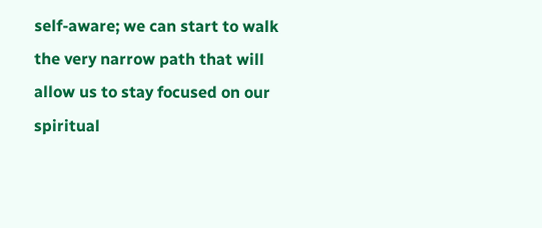self-aware; we can start to walk the very narrow path that will allow us to stay focused on our spiritual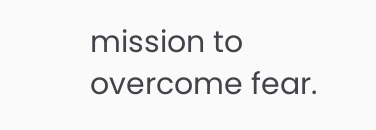mission to overcome fear.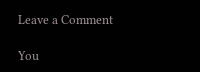Leave a Comment

You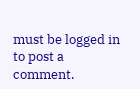must be logged in to post a comment.